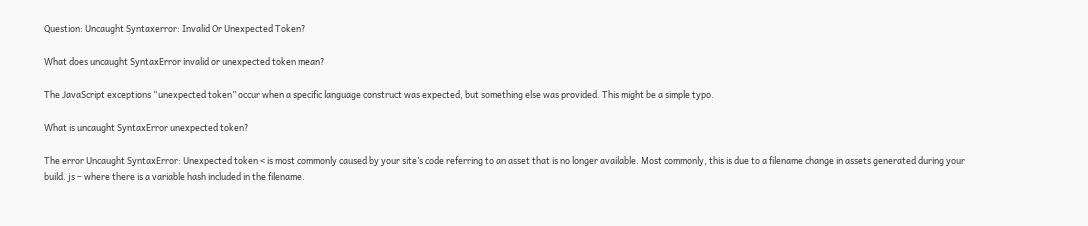Question: Uncaught Syntaxerror: Invalid Or Unexpected Token?

What does uncaught SyntaxError invalid or unexpected token mean?

The JavaScript exceptions “unexpected token” occur when a specific language construct was expected, but something else was provided. This might be a simple typo.

What is uncaught SyntaxError unexpected token?

The error Uncaught SyntaxError: Unexpected token < is most commonly caused by your site’s code referring to an asset that is no longer available. Most commonly, this is due to a filename change in assets generated during your build. js – where there is a variable hash included in the filename.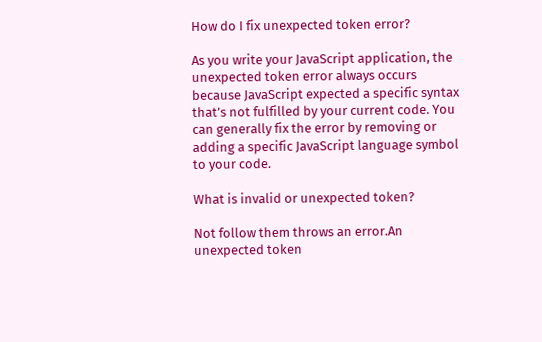How do I fix unexpected token error?

As you write your JavaScript application, the unexpected token error always occurs because JavaScript expected a specific syntax that’s not fulfilled by your current code. You can generally fix the error by removing or adding a specific JavaScript language symbol to your code.

What is invalid or unexpected token?

Not follow them throws an error.An unexpected token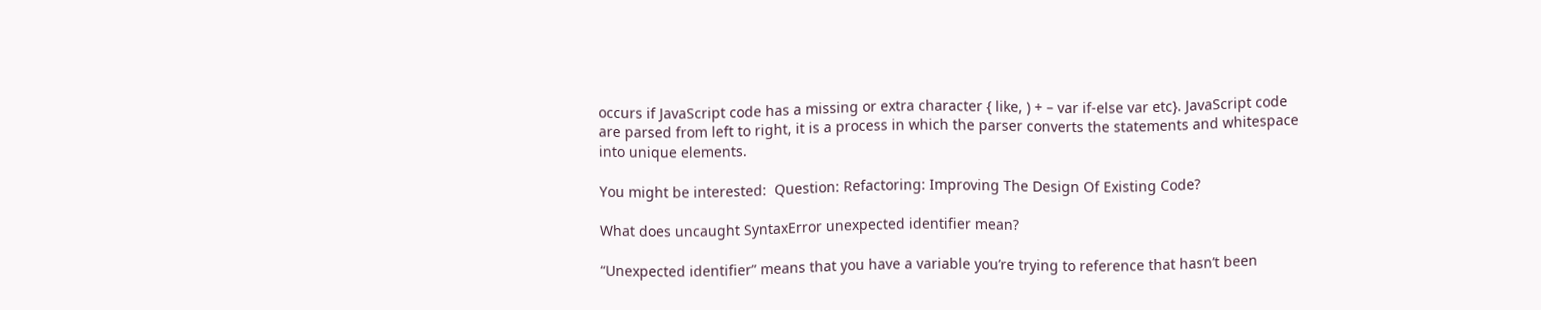occurs if JavaScript code has a missing or extra character { like, ) + – var if-else var etc}. JavaScript code are parsed from left to right, it is a process in which the parser converts the statements and whitespace into unique elements.

You might be interested:  Question: Refactoring: Improving The Design Of Existing Code?

What does uncaught SyntaxError unexpected identifier mean?

“Unexpected identifier” means that you have a variable you’re trying to reference that hasn’t been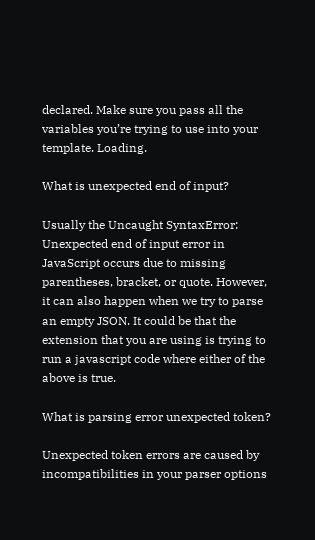declared. Make sure you pass all the variables you’re trying to use into your template. Loading.

What is unexpected end of input?

Usually the Uncaught SyntaxError: Unexpected end of input error in JavaScript occurs due to missing parentheses, bracket, or quote. However, it can also happen when we try to parse an empty JSON. It could be that the extension that you are using is trying to run a javascript code where either of the above is true.

What is parsing error unexpected token?

Unexpected token errors are caused by incompatibilities in your parser options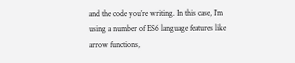and the code you’re writing. In this case, I’m using a number of ES6 language features like arrow functions,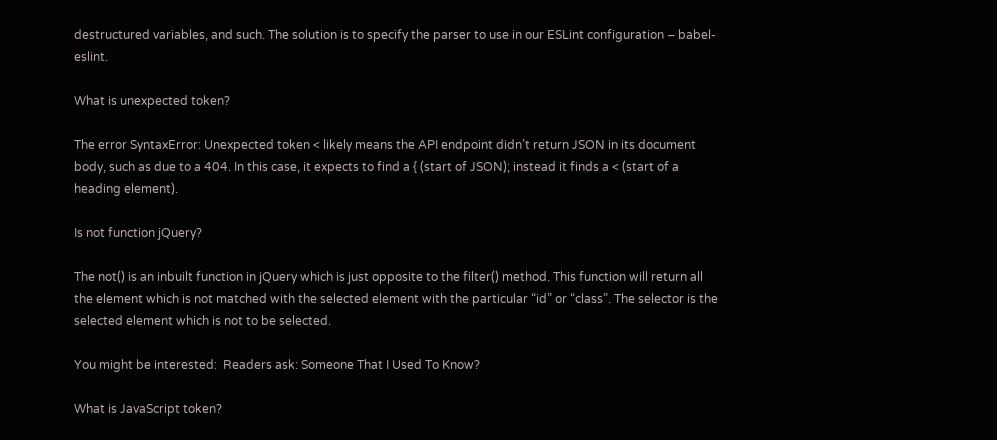destructured variables, and such. The solution is to specify the parser to use in our ESLint configuration – babel-eslint.

What is unexpected token?

The error SyntaxError: Unexpected token < likely means the API endpoint didn’t return JSON in its document body, such as due to a 404. In this case, it expects to find a { (start of JSON); instead it finds a < (start of a heading element).

Is not function jQuery?

The not() is an inbuilt function in jQuery which is just opposite to the filter() method. This function will return all the element which is not matched with the selected element with the particular “id” or “class”. The selector is the selected element which is not to be selected.

You might be interested:  Readers ask: Someone That I Used To Know?

What is JavaScript token?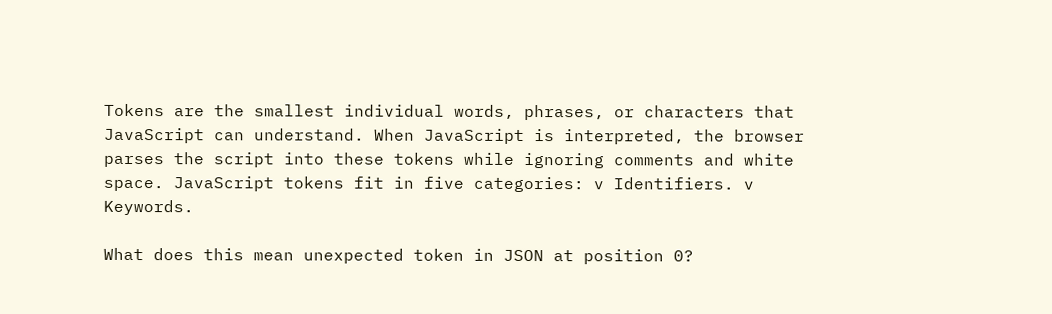Tokens are the smallest individual words, phrases, or characters that JavaScript can understand. When JavaScript is interpreted, the browser parses the script into these tokens while ignoring comments and white space. JavaScript tokens fit in five categories: v Identifiers. v Keywords.

What does this mean unexpected token in JSON at position 0?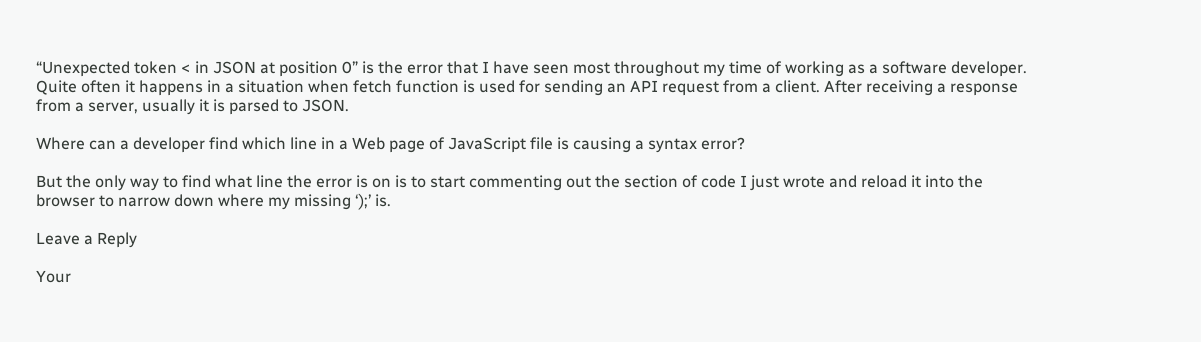“Unexpected token < in JSON at position 0” is the error that I have seen most throughout my time of working as a software developer. Quite often it happens in a situation when fetch function is used for sending an API request from a client. After receiving a response from a server, usually it is parsed to JSON.

Where can a developer find which line in a Web page of JavaScript file is causing a syntax error?

But the only way to find what line the error is on is to start commenting out the section of code I just wrote and reload it into the browser to narrow down where my missing ‘);’ is.

Leave a Reply

Your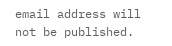email address will not be published.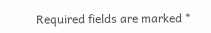Required fields are marked *